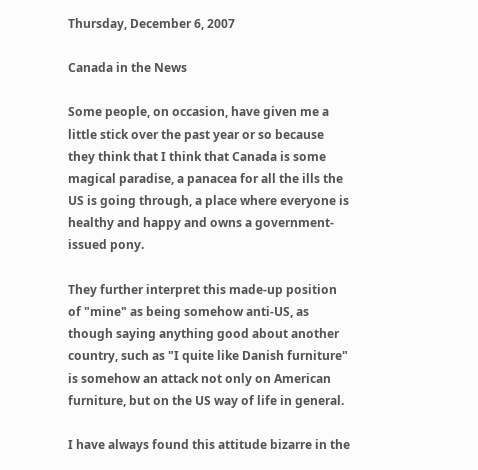Thursday, December 6, 2007

Canada in the News

Some people, on occasion, have given me a little stick over the past year or so because they think that I think that Canada is some magical paradise, a panacea for all the ills the US is going through, a place where everyone is healthy and happy and owns a government-issued pony.

They further interpret this made-up position of "mine" as being somehow anti-US, as though saying anything good about another country, such as "I quite like Danish furniture" is somehow an attack not only on American furniture, but on the US way of life in general.

I have always found this attitude bizarre in the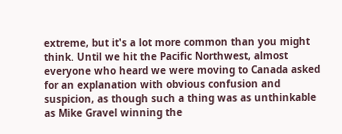extreme, but it's a lot more common than you might think. Until we hit the Pacific Northwest, almost everyone who heard we were moving to Canada asked for an explanation with obvious confusion and suspicion, as though such a thing was as unthinkable as Mike Gravel winning the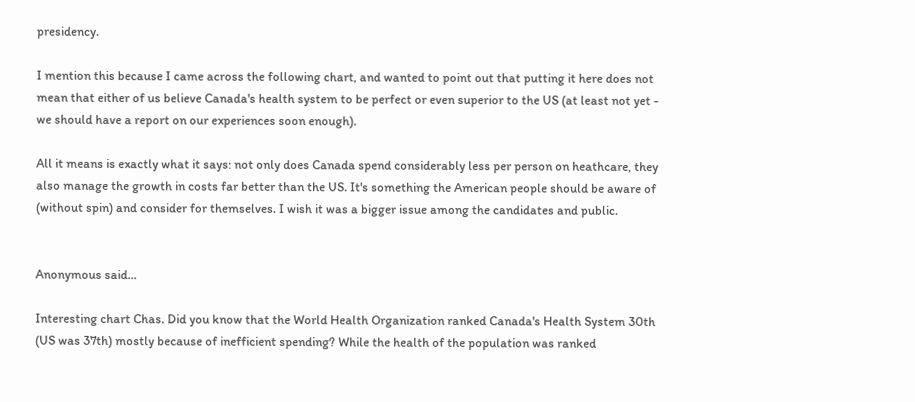presidency.

I mention this because I came across the following chart, and wanted to point out that putting it here does not mean that either of us believe Canada's health system to be perfect or even superior to the US (at least not yet - we should have a report on our experiences soon enough).

All it means is exactly what it says: not only does Canada spend considerably less per person on heathcare, they also manage the growth in costs far better than the US. It's something the American people should be aware of (without spin) and consider for themselves. I wish it was a bigger issue among the candidates and public.


Anonymous said...

Interesting chart Chas. Did you know that the World Health Organization ranked Canada's Health System 30th (US was 37th) mostly because of inefficient spending? While the health of the population was ranked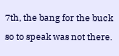7th, the bang for the buck so to speak was not there.